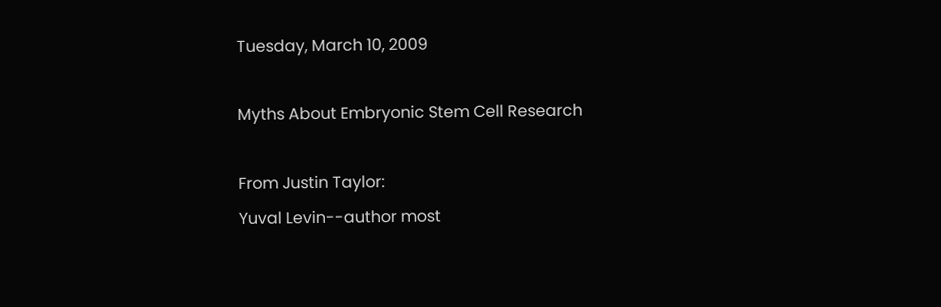Tuesday, March 10, 2009

Myths About Embryonic Stem Cell Research

From Justin Taylor:
Yuval Levin--author most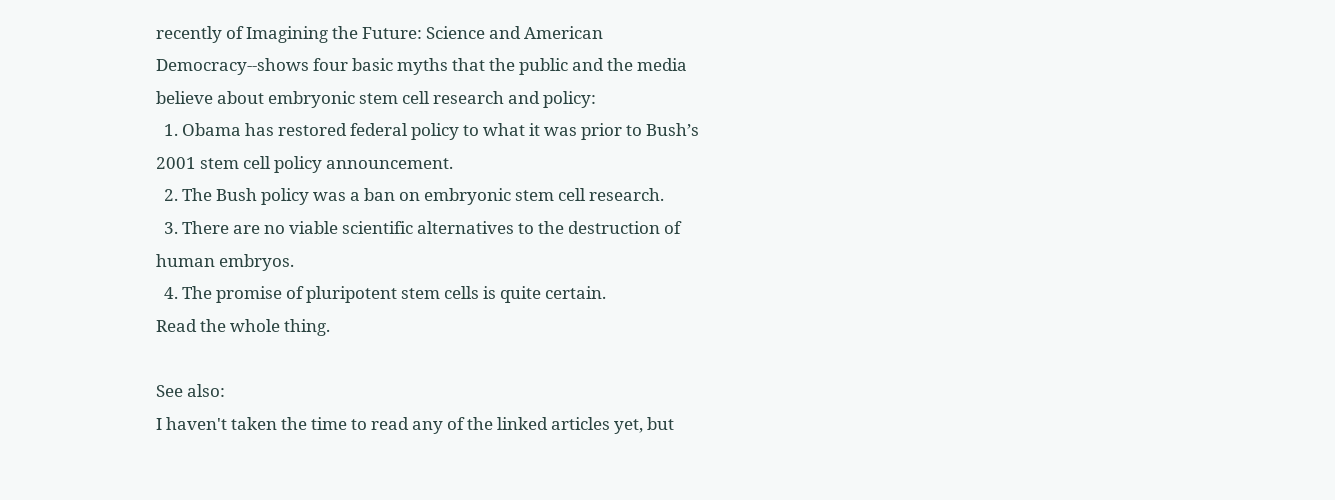recently of Imagining the Future: Science and American Democracy--shows four basic myths that the public and the media believe about embryonic stem cell research and policy:
  1. Obama has restored federal policy to what it was prior to Bush’s 2001 stem cell policy announcement.
  2. The Bush policy was a ban on embryonic stem cell research.
  3. There are no viable scientific alternatives to the destruction of human embryos.
  4. The promise of pluripotent stem cells is quite certain.
Read the whole thing.

See also:
I haven't taken the time to read any of the linked articles yet, but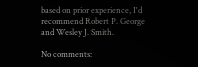based on prior experience, I'd recommend Robert P. George and Wesley J. Smith.

No comments: